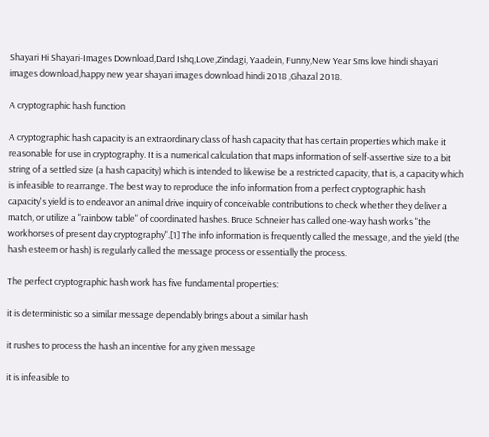Shayari Hi Shayari-Images Download,Dard Ishq,Love,Zindagi, Yaadein, Funny,New Year Sms love hindi shayari images download,happy new year shayari images download hindi 2018 ,Ghazal 2018.

A cryptographic hash function

A cryptographic hash capacity is an extraordinary class of hash capacity that has certain properties which make it reasonable for use in cryptography. It is a numerical calculation that maps information of self-assertive size to a bit string of a settled size (a hash capacity) which is intended to likewise be a restricted capacity, that is, a capacity which is infeasible to rearrange. The best way to reproduce the info information from a perfect cryptographic hash capacity's yield is to endeavor an animal drive inquiry of conceivable contributions to check whether they deliver a match, or utilize a "rainbow table" of coordinated hashes. Bruce Schneier has called one-way hash works "the workhorses of present day cryptography".[1] The info information is frequently called the message, and the yield (the hash esteem or hash) is regularly called the message process or essentially the process.

The perfect cryptographic hash work has five fundamental properties:

it is deterministic so a similar message dependably brings about a similar hash

it rushes to process the hash an incentive for any given message

it is infeasible to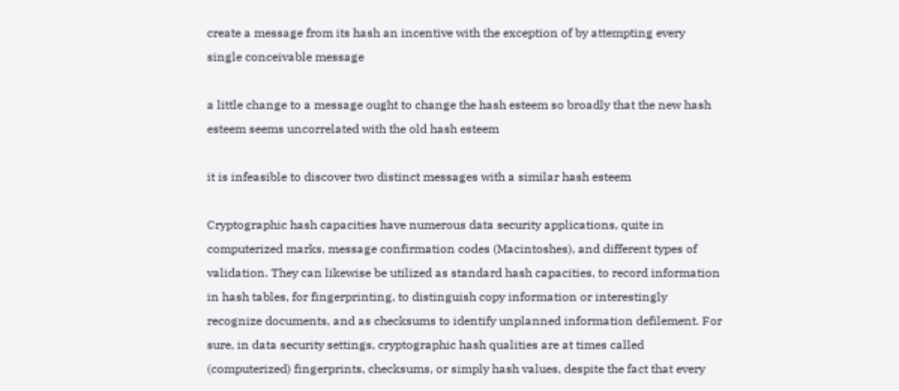create a message from its hash an incentive with the exception of by attempting every single conceivable message

a little change to a message ought to change the hash esteem so broadly that the new hash esteem seems uncorrelated with the old hash esteem

it is infeasible to discover two distinct messages with a similar hash esteem

Cryptographic hash capacities have numerous data security applications, quite in computerized marks, message confirmation codes (Macintoshes), and different types of validation. They can likewise be utilized as standard hash capacities, to record information in hash tables, for fingerprinting, to distinguish copy information or interestingly recognize documents, and as checksums to identify unplanned information defilement. For sure, in data security settings, cryptographic hash qualities are at times called (computerized) fingerprints, checksums, or simply hash values, despite the fact that every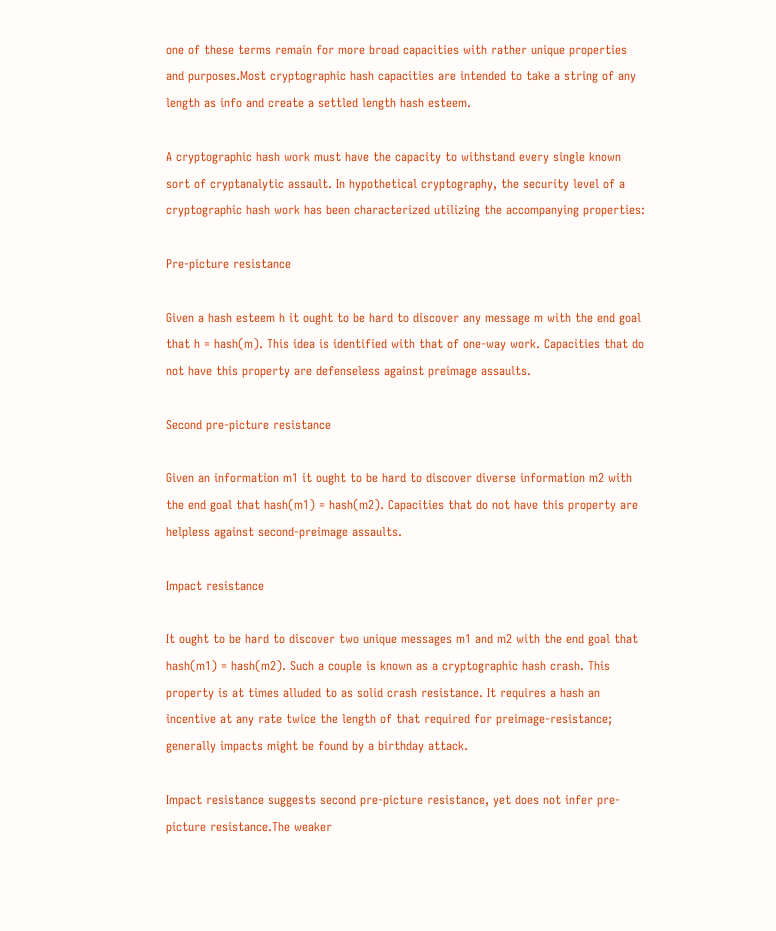one of these terms remain for more broad capacities with rather unique properties and purposes.Most cryptographic hash capacities are intended to take a string of any length as info and create a settled length hash esteem.

A cryptographic hash work must have the capacity to withstand every single known sort of cryptanalytic assault. In hypothetical cryptography, the security level of a cryptographic hash work has been characterized utilizing the accompanying properties:

Pre-picture resistance

Given a hash esteem h it ought to be hard to discover any message m with the end goal that h = hash(m). This idea is identified with that of one-way work. Capacities that do not have this property are defenseless against preimage assaults.

Second pre-picture resistance

Given an information m1 it ought to be hard to discover diverse information m2 with the end goal that hash(m1) = hash(m2). Capacities that do not have this property are helpless against second-preimage assaults.

Impact resistance

It ought to be hard to discover two unique messages m1 and m2 with the end goal that hash(m1) = hash(m2). Such a couple is known as a cryptographic hash crash. This property is at times alluded to as solid crash resistance. It requires a hash an incentive at any rate twice the length of that required for preimage-resistance; generally impacts might be found by a birthday attack.

Impact resistance suggests second pre-picture resistance, yet does not infer pre-picture resistance.The weaker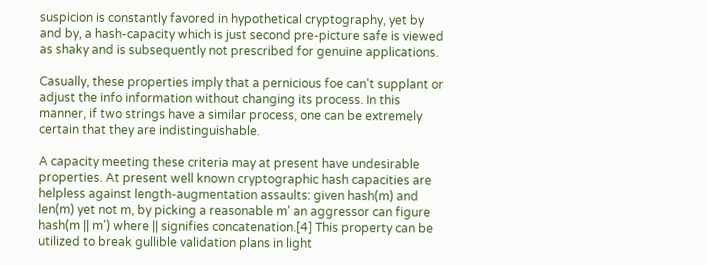suspicion is constantly favored in hypothetical cryptography, yet by and by, a hash-capacity which is just second pre-picture safe is viewed as shaky and is subsequently not prescribed for genuine applications.

Casually, these properties imply that a pernicious foe can't supplant or adjust the info information without changing its process. In this manner, if two strings have a similar process, one can be extremely certain that they are indistinguishable.

A capacity meeting these criteria may at present have undesirable properties. At present well known cryptographic hash capacities are helpless against length-augmentation assaults: given hash(m) and len(m) yet not m, by picking a reasonable m' an aggressor can figure hash(m || m') where || signifies concatenation.[4] This property can be utilized to break gullible validation plans in light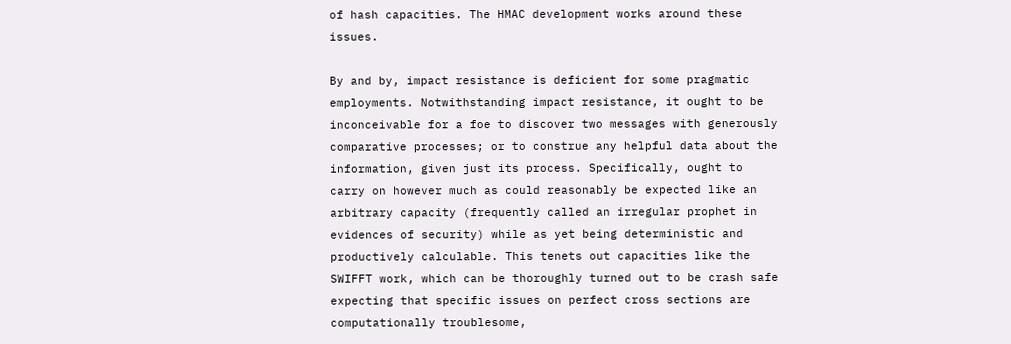of hash capacities. The HMAC development works around these issues.

By and by, impact resistance is deficient for some pragmatic employments. Notwithstanding impact resistance, it ought to be inconceivable for a foe to discover two messages with generously comparative processes; or to construe any helpful data about the information, given just its process. Specifically, ought to carry on however much as could reasonably be expected like an arbitrary capacity (frequently called an irregular prophet in evidences of security) while as yet being deterministic and productively calculable. This tenets out capacities like the SWIFFT work, which can be thoroughly turned out to be crash safe expecting that specific issues on perfect cross sections are computationally troublesome,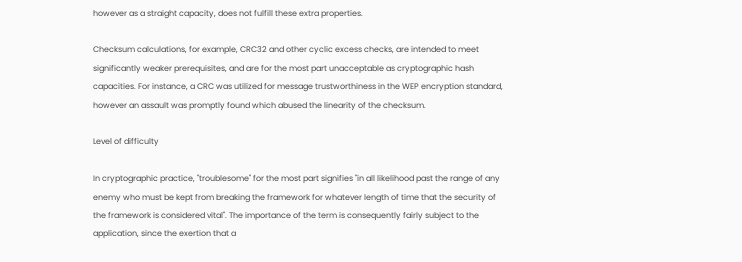however as a straight capacity, does not fulfill these extra properties.

Checksum calculations, for example, CRC32 and other cyclic excess checks, are intended to meet significantly weaker prerequisites, and are for the most part unacceptable as cryptographic hash capacities. For instance, a CRC was utilized for message trustworthiness in the WEP encryption standard, however an assault was promptly found which abused the linearity of the checksum.

Level of difficulty

In cryptographic practice, "troublesome" for the most part signifies "in all likelihood past the range of any enemy who must be kept from breaking the framework for whatever length of time that the security of the framework is considered vital". The importance of the term is consequently fairly subject to the application, since the exertion that a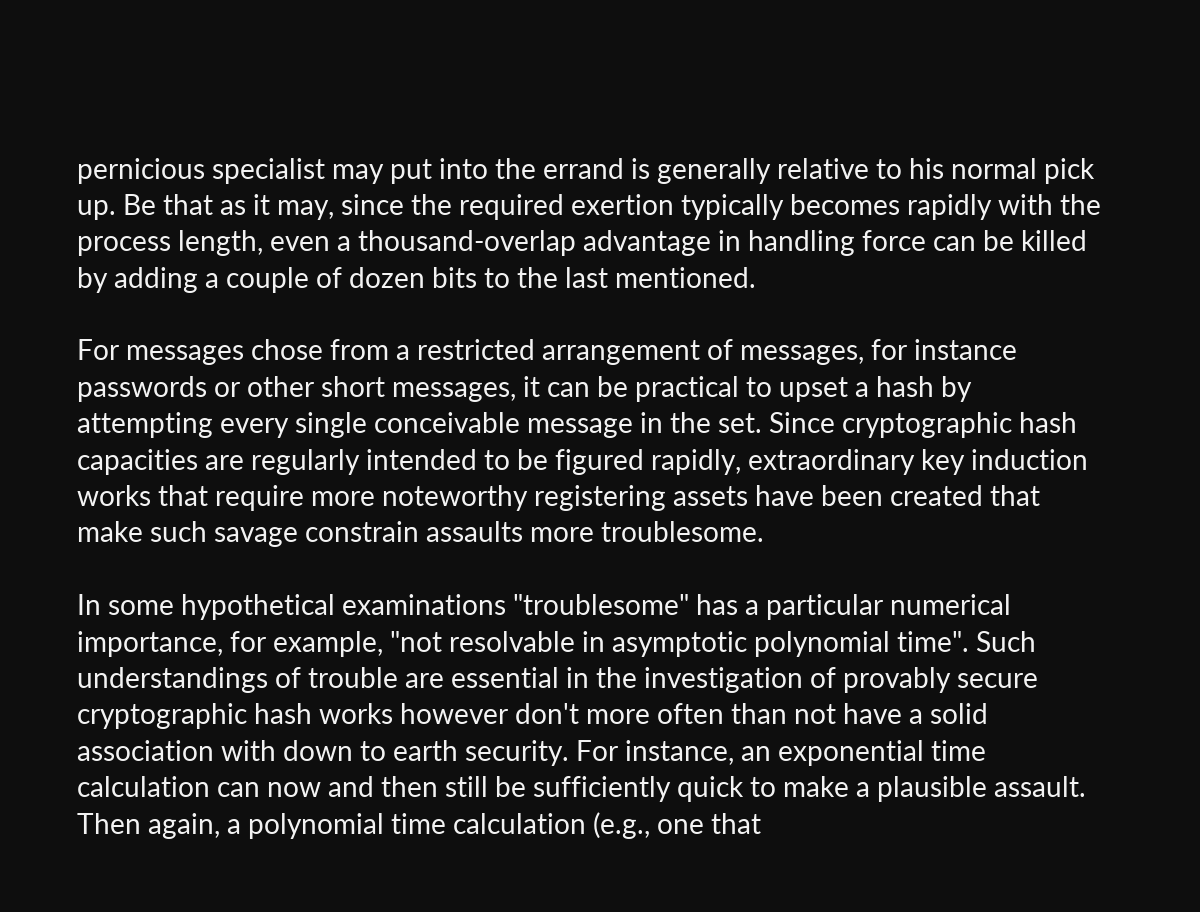pernicious specialist may put into the errand is generally relative to his normal pick up. Be that as it may, since the required exertion typically becomes rapidly with the process length, even a thousand-overlap advantage in handling force can be killed by adding a couple of dozen bits to the last mentioned.

For messages chose from a restricted arrangement of messages, for instance passwords or other short messages, it can be practical to upset a hash by attempting every single conceivable message in the set. Since cryptographic hash capacities are regularly intended to be figured rapidly, extraordinary key induction works that require more noteworthy registering assets have been created that make such savage constrain assaults more troublesome.

In some hypothetical examinations "troublesome" has a particular numerical importance, for example, "not resolvable in asymptotic polynomial time". Such understandings of trouble are essential in the investigation of provably secure cryptographic hash works however don't more often than not have a solid association with down to earth security. For instance, an exponential time calculation can now and then still be sufficiently quick to make a plausible assault. Then again, a polynomial time calculation (e.g., one that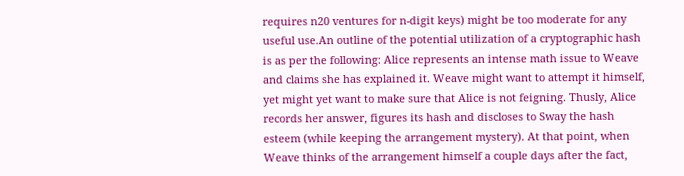requires n20 ventures for n-digit keys) might be too moderate for any useful use.An outline of the potential utilization of a cryptographic hash is as per the following: Alice represents an intense math issue to Weave and claims she has explained it. Weave might want to attempt it himself, yet might yet want to make sure that Alice is not feigning. Thusly, Alice records her answer, figures its hash and discloses to Sway the hash esteem (while keeping the arrangement mystery). At that point, when Weave thinks of the arrangement himself a couple days after the fact,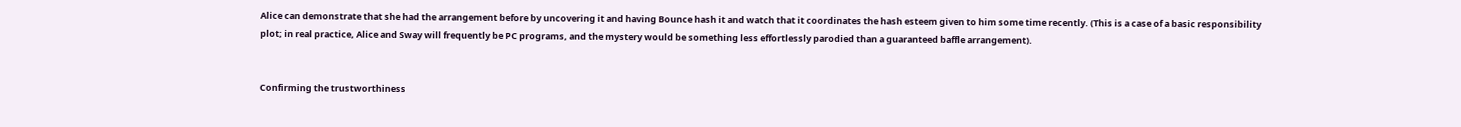Alice can demonstrate that she had the arrangement before by uncovering it and having Bounce hash it and watch that it coordinates the hash esteem given to him some time recently. (This is a case of a basic responsibility plot; in real practice, Alice and Sway will frequently be PC programs, and the mystery would be something less effortlessly parodied than a guaranteed baffle arrangement).


Confirming the trustworthiness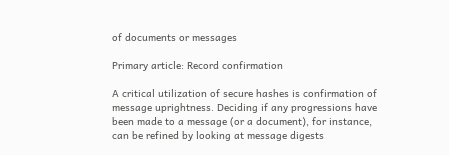of documents or messages

Primary article: Record confirmation

A critical utilization of secure hashes is confirmation of message uprightness. Deciding if any progressions have been made to a message (or a document), for instance, can be refined by looking at message digests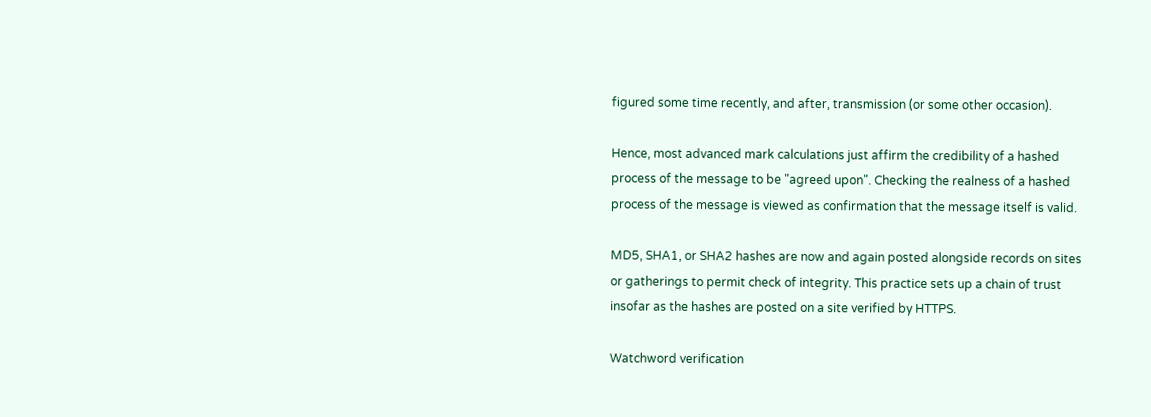figured some time recently, and after, transmission (or some other occasion).

Hence, most advanced mark calculations just affirm the credibility of a hashed process of the message to be "agreed upon". Checking the realness of a hashed process of the message is viewed as confirmation that the message itself is valid.

MD5, SHA1, or SHA2 hashes are now and again posted alongside records on sites or gatherings to permit check of integrity. This practice sets up a chain of trust insofar as the hashes are posted on a site verified by HTTPS.

Watchword verification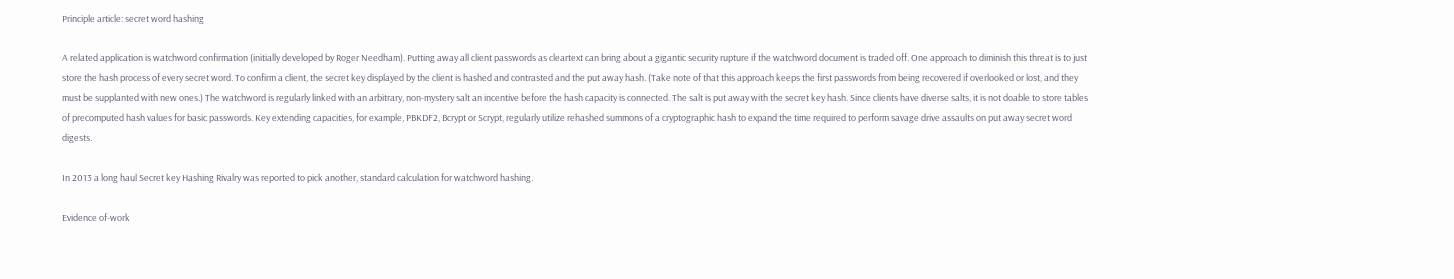Principle article: secret word hashing

A related application is watchword confirmation (initially developed by Roger Needham). Putting away all client passwords as cleartext can bring about a gigantic security rupture if the watchword document is traded off. One approach to diminish this threat is to just store the hash process of every secret word. To confirm a client, the secret key displayed by the client is hashed and contrasted and the put away hash. (Take note of that this approach keeps the first passwords from being recovered if overlooked or lost, and they must be supplanted with new ones.) The watchword is regularly linked with an arbitrary, non-mystery salt an incentive before the hash capacity is connected. The salt is put away with the secret key hash. Since clients have diverse salts, it is not doable to store tables of precomputed hash values for basic passwords. Key extending capacities, for example, PBKDF2, Bcrypt or Scrypt, regularly utilize rehashed summons of a cryptographic hash to expand the time required to perform savage drive assaults on put away secret word digests.

In 2013 a long haul Secret key Hashing Rivalry was reported to pick another, standard calculation for watchword hashing.

Evidence of-work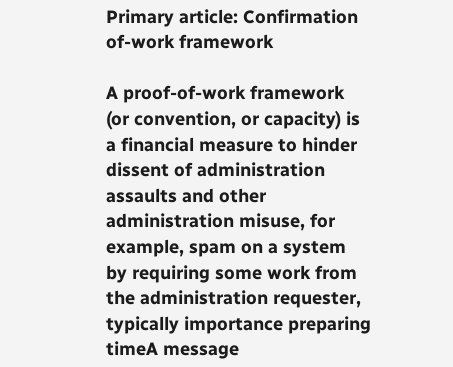Primary article: Confirmation of-work framework

A proof-of-work framework (or convention, or capacity) is a financial measure to hinder dissent of administration assaults and other administration misuse, for example, spam on a system by requiring some work from the administration requester, typically importance preparing timeA message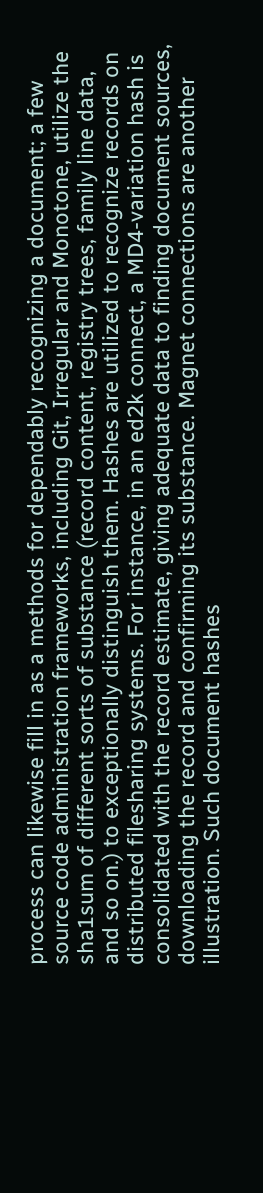process can likewise fill in as a methods for dependably recognizing a document; a few source code administration frameworks, including Git, Irregular and Monotone, utilize the sha1sum of different sorts of substance (record content, registry trees, family line data, and so on.) to exceptionally distinguish them. Hashes are utilized to recognize records on distributed filesharing systems. For instance, in an ed2k connect, a MD4-variation hash is consolidated with the record estimate, giving adequate data to finding document sources, downloading the record and confirming its substance. Magnet connections are another illustration. Such document hashes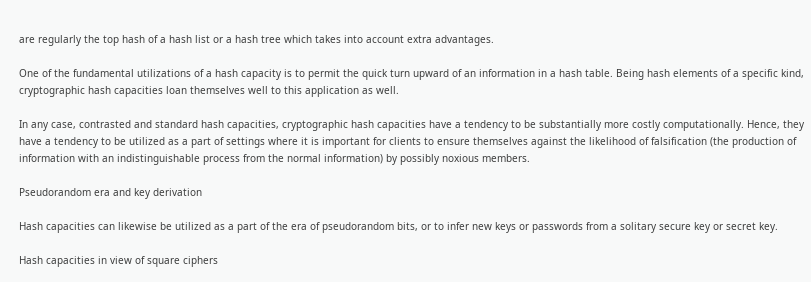are regularly the top hash of a hash list or a hash tree which takes into account extra advantages.

One of the fundamental utilizations of a hash capacity is to permit the quick turn upward of an information in a hash table. Being hash elements of a specific kind, cryptographic hash capacities loan themselves well to this application as well.

In any case, contrasted and standard hash capacities, cryptographic hash capacities have a tendency to be substantially more costly computationally. Hence, they have a tendency to be utilized as a part of settings where it is important for clients to ensure themselves against the likelihood of falsification (the production of information with an indistinguishable process from the normal information) by possibly noxious members.

Pseudorandom era and key derivation

Hash capacities can likewise be utilized as a part of the era of pseudorandom bits, or to infer new keys or passwords from a solitary secure key or secret key.

Hash capacities in view of square ciphers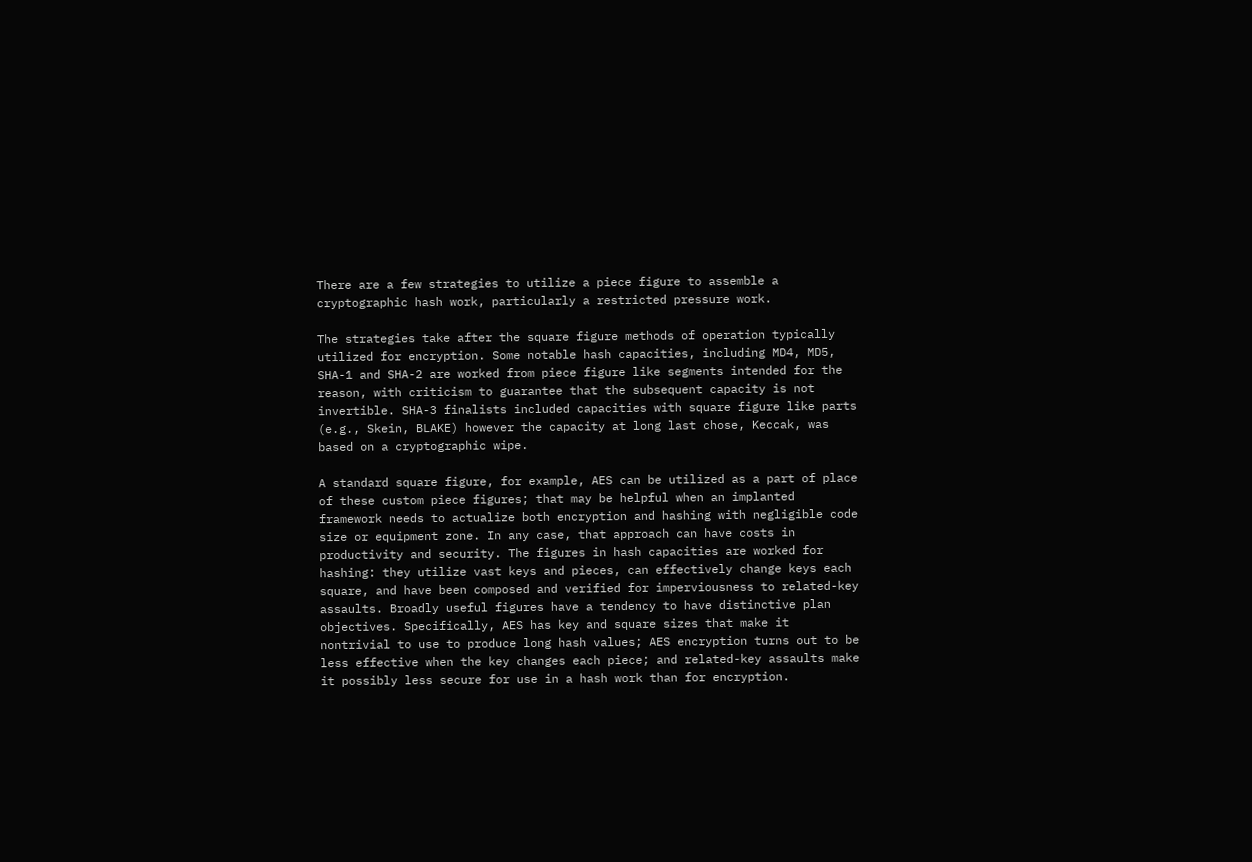There are a few strategies to utilize a piece figure to assemble a cryptographic hash work, particularly a restricted pressure work.

The strategies take after the square figure methods of operation typically utilized for encryption. Some notable hash capacities, including MD4, MD5, SHA-1 and SHA-2 are worked from piece figure like segments intended for the reason, with criticism to guarantee that the subsequent capacity is not invertible. SHA-3 finalists included capacities with square figure like parts (e.g., Skein, BLAKE) however the capacity at long last chose, Keccak, was based on a cryptographic wipe.

A standard square figure, for example, AES can be utilized as a part of place of these custom piece figures; that may be helpful when an implanted framework needs to actualize both encryption and hashing with negligible code size or equipment zone. In any case, that approach can have costs in productivity and security. The figures in hash capacities are worked for hashing: they utilize vast keys and pieces, can effectively change keys each square, and have been composed and verified for imperviousness to related-key assaults. Broadly useful figures have a tendency to have distinctive plan objectives. Specifically, AES has key and square sizes that make it nontrivial to use to produce long hash values; AES encryption turns out to be less effective when the key changes each piece; and related-key assaults make it possibly less secure for use in a hash work than for encryption.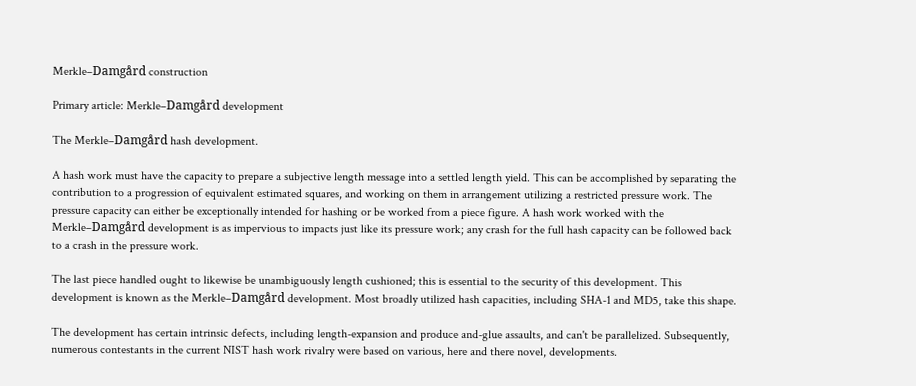Merkle–Damgård construction

Primary article: Merkle–Damgård development

The Merkle–Damgård hash development.

A hash work must have the capacity to prepare a subjective length message into a settled length yield. This can be accomplished by separating the contribution to a progression of equivalent estimated squares, and working on them in arrangement utilizing a restricted pressure work. The pressure capacity can either be exceptionally intended for hashing or be worked from a piece figure. A hash work worked with the Merkle–Damgård development is as impervious to impacts just like its pressure work; any crash for the full hash capacity can be followed back to a crash in the pressure work.

The last piece handled ought to likewise be unambiguously length cushioned; this is essential to the security of this development. This development is known as the Merkle–Damgård development. Most broadly utilized hash capacities, including SHA-1 and MD5, take this shape.

The development has certain intrinsic defects, including length-expansion and produce and-glue assaults, and can't be parallelized. Subsequently, numerous contestants in the current NIST hash work rivalry were based on various, here and there novel, developments.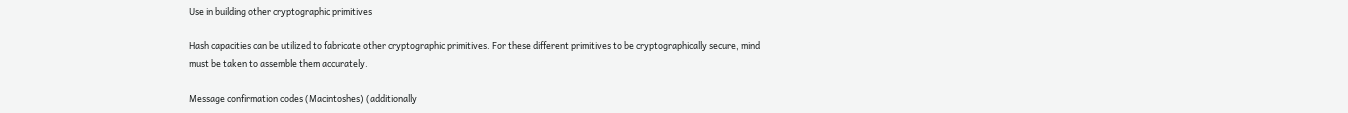Use in building other cryptographic primitives

Hash capacities can be utilized to fabricate other cryptographic primitives. For these different primitives to be cryptographically secure, mind must be taken to assemble them accurately.

Message confirmation codes (Macintoshes) (additionally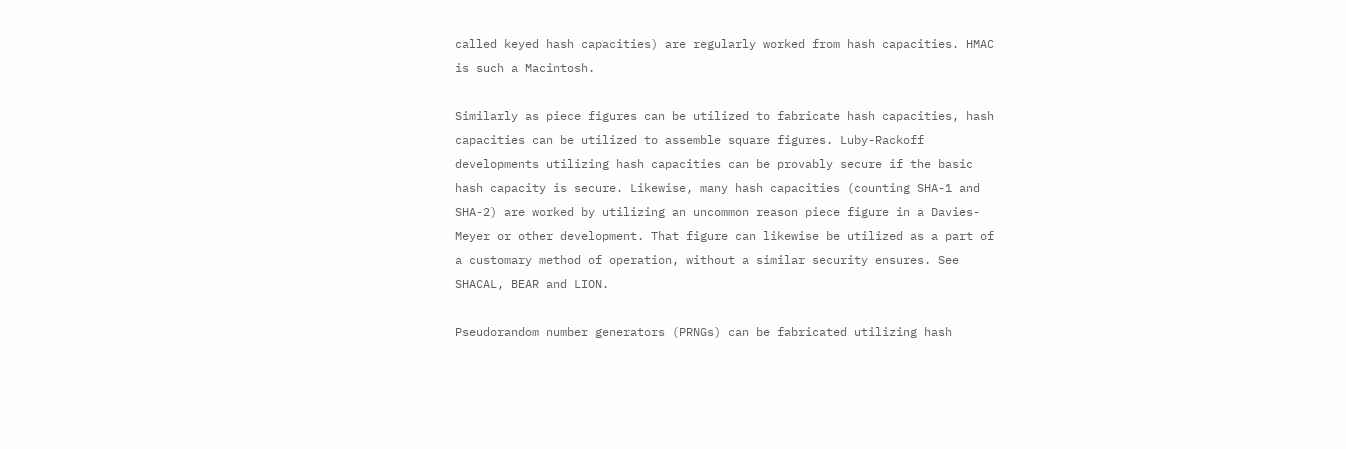called keyed hash capacities) are regularly worked from hash capacities. HMAC is such a Macintosh.

Similarly as piece figures can be utilized to fabricate hash capacities, hash capacities can be utilized to assemble square figures. Luby-Rackoff developments utilizing hash capacities can be provably secure if the basic hash capacity is secure. Likewise, many hash capacities (counting SHA-1 and SHA-2) are worked by utilizing an uncommon reason piece figure in a Davies-Meyer or other development. That figure can likewise be utilized as a part of a customary method of operation, without a similar security ensures. See SHACAL, BEAR and LION.

Pseudorandom number generators (PRNGs) can be fabricated utilizing hash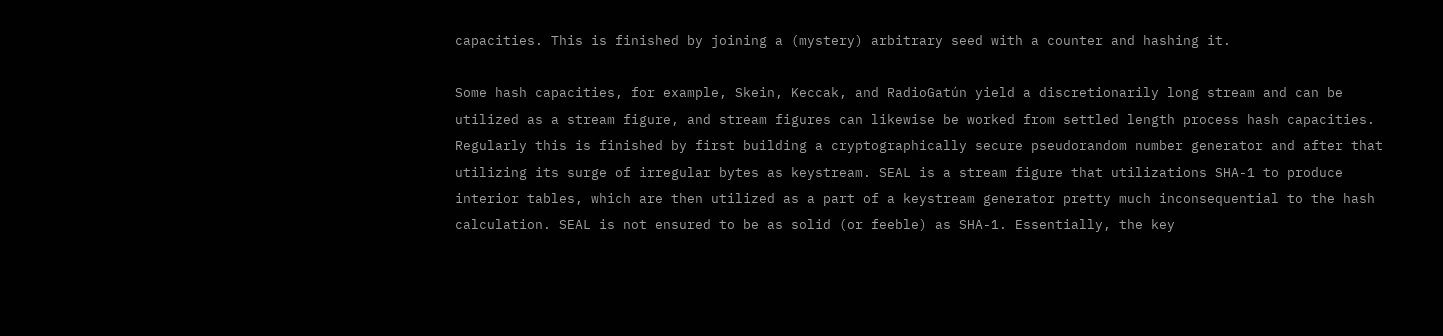capacities. This is finished by joining a (mystery) arbitrary seed with a counter and hashing it.

Some hash capacities, for example, Skein, Keccak, and RadioGatún yield a discretionarily long stream and can be utilized as a stream figure, and stream figures can likewise be worked from settled length process hash capacities. Regularly this is finished by first building a cryptographically secure pseudorandom number generator and after that utilizing its surge of irregular bytes as keystream. SEAL is a stream figure that utilizations SHA-1 to produce interior tables, which are then utilized as a part of a keystream generator pretty much inconsequential to the hash calculation. SEAL is not ensured to be as solid (or feeble) as SHA-1. Essentially, the key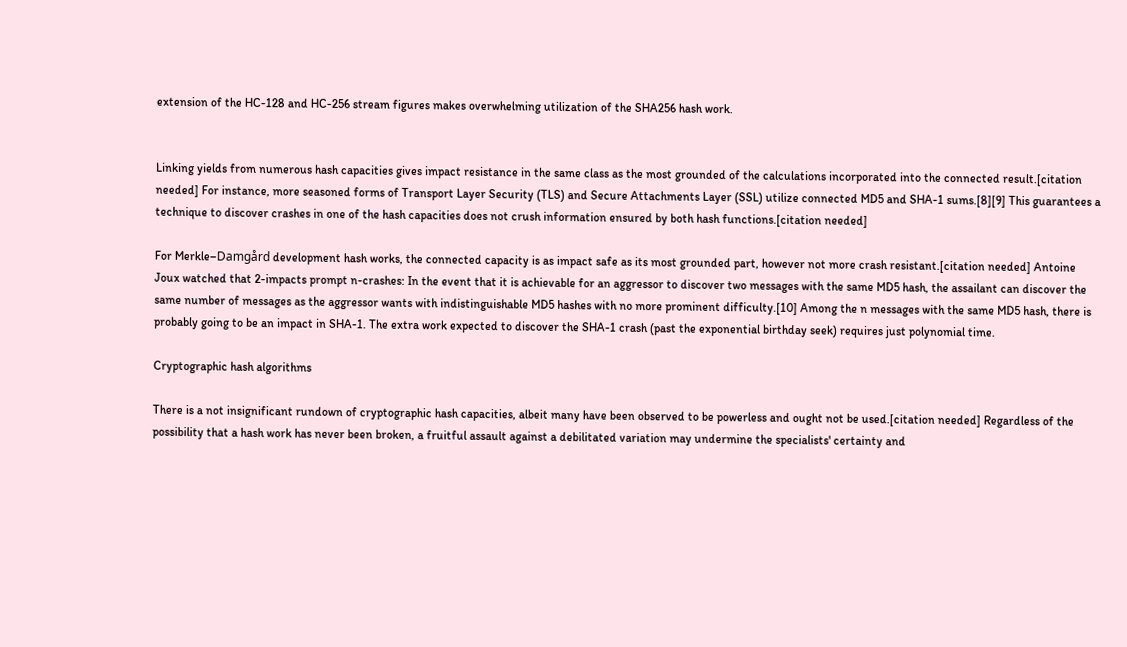extension of the HC-128 and HC-256 stream figures makes overwhelming utilization of the SHA256 hash work.


Linking yields from numerous hash capacities gives impact resistance in the same class as the most grounded of the calculations incorporated into the connected result.[citation needed] For instance, more seasoned forms of Transport Layer Security (TLS) and Secure Attachments Layer (SSL) utilize connected MD5 and SHA-1 sums.[8][9] This guarantees a technique to discover crashes in one of the hash capacities does not crush information ensured by both hash functions.[citation needed]

For Merkle–Damgård development hash works, the connected capacity is as impact safe as its most grounded part, however not more crash resistant.[citation needed] Antoine Joux watched that 2-impacts prompt n-crashes: In the event that it is achievable for an aggressor to discover two messages with the same MD5 hash, the assailant can discover the same number of messages as the aggressor wants with indistinguishable MD5 hashes with no more prominent difficulty.[10] Among the n messages with the same MD5 hash, there is probably going to be an impact in SHA-1. The extra work expected to discover the SHA-1 crash (past the exponential birthday seek) requires just polynomial time.

Cryptographic hash algorithms

There is a not insignificant rundown of cryptographic hash capacities, albeit many have been observed to be powerless and ought not be used.[citation needed] Regardless of the possibility that a hash work has never been broken, a fruitful assault against a debilitated variation may undermine the specialists' certainty and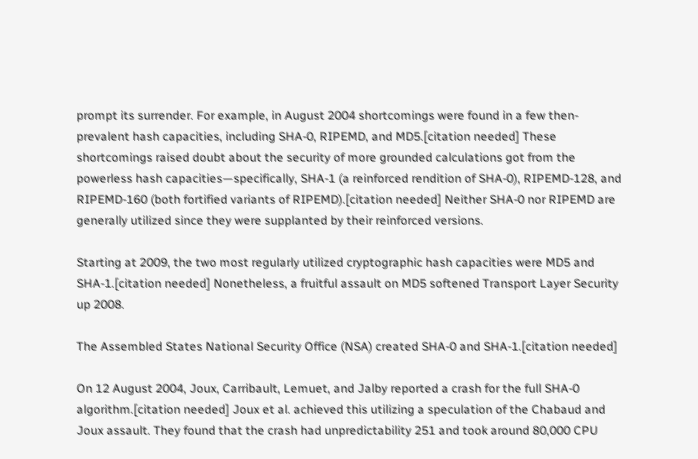prompt its surrender. For example, in August 2004 shortcomings were found in a few then-prevalent hash capacities, including SHA-0, RIPEMD, and MD5.[citation needed] These shortcomings raised doubt about the security of more grounded calculations got from the powerless hash capacities—specifically, SHA-1 (a reinforced rendition of SHA-0), RIPEMD-128, and RIPEMD-160 (both fortified variants of RIPEMD).[citation needed] Neither SHA-0 nor RIPEMD are generally utilized since they were supplanted by their reinforced versions.

Starting at 2009, the two most regularly utilized cryptographic hash capacities were MD5 and SHA-1.[citation needed] Nonetheless, a fruitful assault on MD5 softened Transport Layer Security up 2008.

The Assembled States National Security Office (NSA) created SHA-0 and SHA-1.[citation needed]

On 12 August 2004, Joux, Carribault, Lemuet, and Jalby reported a crash for the full SHA-0 algorithm.[citation needed] Joux et al. achieved this utilizing a speculation of the Chabaud and Joux assault. They found that the crash had unpredictability 251 and took around 80,000 CPU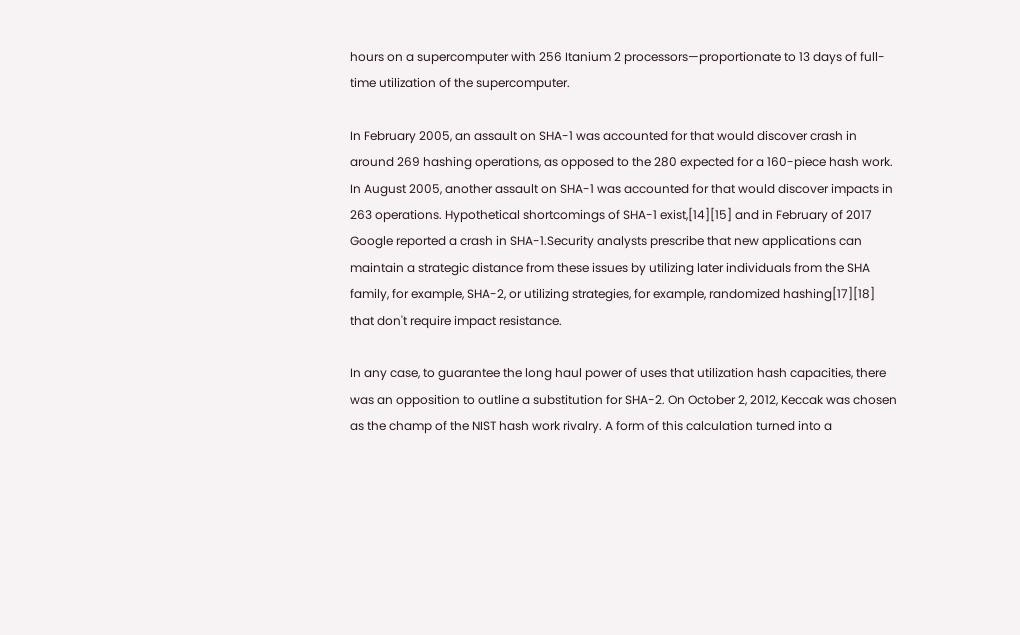hours on a supercomputer with 256 Itanium 2 processors—proportionate to 13 days of full-time utilization of the supercomputer.

In February 2005, an assault on SHA-1 was accounted for that would discover crash in around 269 hashing operations, as opposed to the 280 expected for a 160-piece hash work. In August 2005, another assault on SHA-1 was accounted for that would discover impacts in 263 operations. Hypothetical shortcomings of SHA-1 exist,[14][15] and in February of 2017 Google reported a crash in SHA-1.Security analysts prescribe that new applications can maintain a strategic distance from these issues by utilizing later individuals from the SHA family, for example, SHA-2, or utilizing strategies, for example, randomized hashing[17][18] that don't require impact resistance.

In any case, to guarantee the long haul power of uses that utilization hash capacities, there was an opposition to outline a substitution for SHA-2. On October 2, 2012, Keccak was chosen as the champ of the NIST hash work rivalry. A form of this calculation turned into a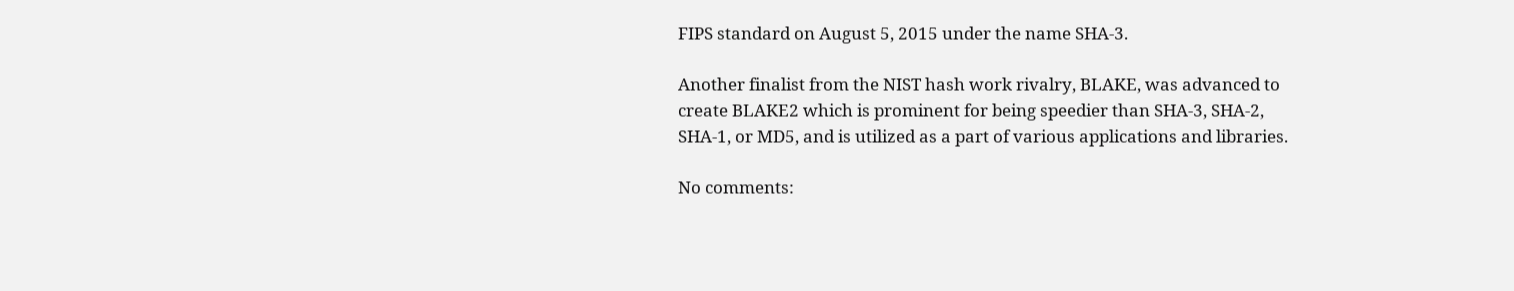FIPS standard on August 5, 2015 under the name SHA-3.

Another finalist from the NIST hash work rivalry, BLAKE, was advanced to create BLAKE2 which is prominent for being speedier than SHA-3, SHA-2, SHA-1, or MD5, and is utilized as a part of various applications and libraries.

No comments: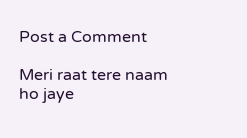Post a Comment

Meri raat tere naam ho jaye